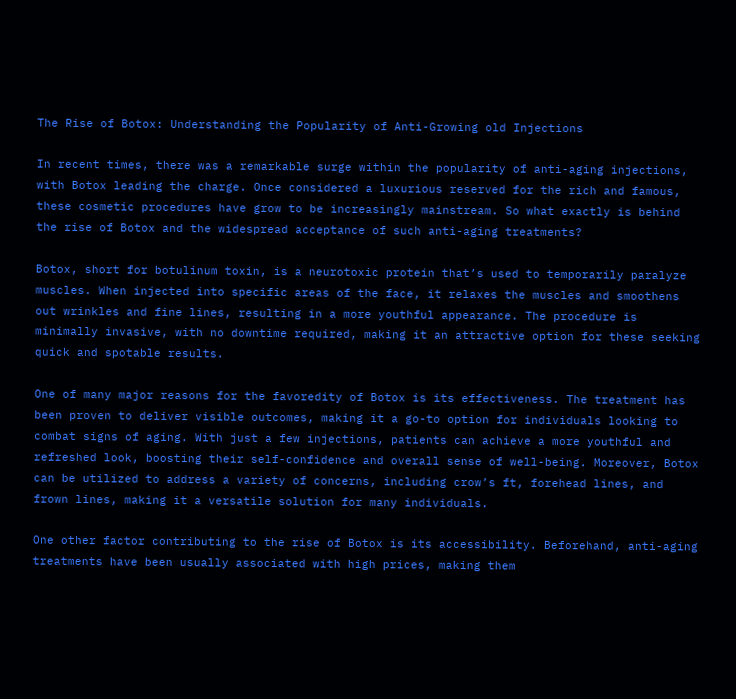The Rise of Botox: Understanding the Popularity of Anti-Growing old Injections

In recent times, there was a remarkable surge within the popularity of anti-aging injections, with Botox leading the charge. Once considered a luxurious reserved for the rich and famous, these cosmetic procedures have grow to be increasingly mainstream. So what exactly is behind the rise of Botox and the widespread acceptance of such anti-aging treatments?

Botox, short for botulinum toxin, is a neurotoxic protein that’s used to temporarily paralyze muscles. When injected into specific areas of the face, it relaxes the muscles and smoothens out wrinkles and fine lines, resulting in a more youthful appearance. The procedure is minimally invasive, with no downtime required, making it an attractive option for these seeking quick and spotable results.

One of many major reasons for the favoredity of Botox is its effectiveness. The treatment has been proven to deliver visible outcomes, making it a go-to option for individuals looking to combat signs of aging. With just a few injections, patients can achieve a more youthful and refreshed look, boosting their self-confidence and overall sense of well-being. Moreover, Botox can be utilized to address a variety of concerns, including crow’s ft, forehead lines, and frown lines, making it a versatile solution for many individuals.

One other factor contributing to the rise of Botox is its accessibility. Beforehand, anti-aging treatments have been usually associated with high prices, making them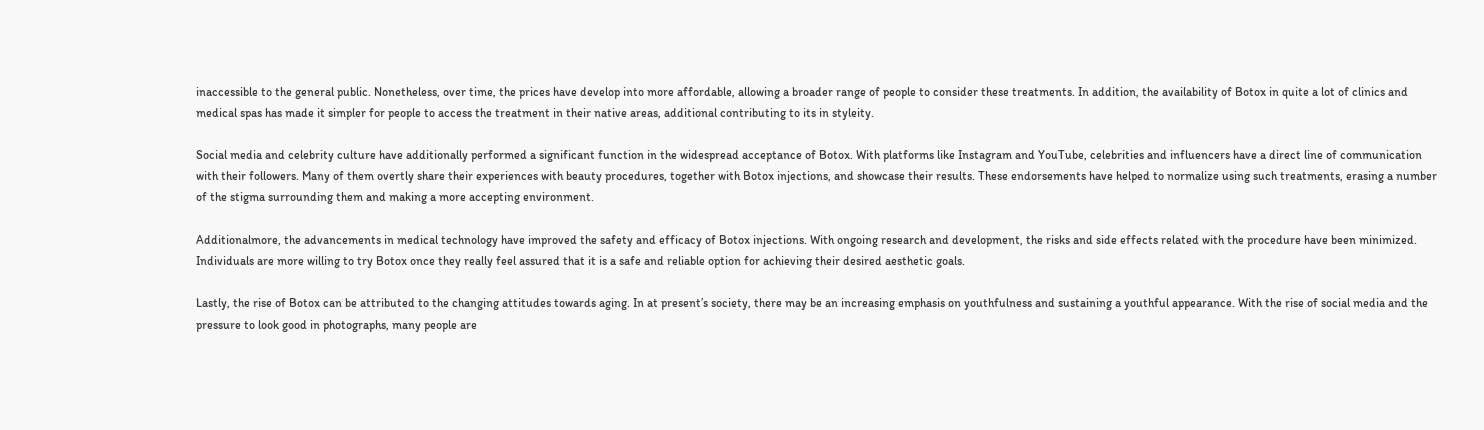inaccessible to the general public. Nonetheless, over time, the prices have develop into more affordable, allowing a broader range of people to consider these treatments. In addition, the availability of Botox in quite a lot of clinics and medical spas has made it simpler for people to access the treatment in their native areas, additional contributing to its in styleity.

Social media and celebrity culture have additionally performed a significant function in the widespread acceptance of Botox. With platforms like Instagram and YouTube, celebrities and influencers have a direct line of communication with their followers. Many of them overtly share their experiences with beauty procedures, together with Botox injections, and showcase their results. These endorsements have helped to normalize using such treatments, erasing a number of the stigma surrounding them and making a more accepting environment.

Additionalmore, the advancements in medical technology have improved the safety and efficacy of Botox injections. With ongoing research and development, the risks and side effects related with the procedure have been minimized. Individuals are more willing to try Botox once they really feel assured that it is a safe and reliable option for achieving their desired aesthetic goals.

Lastly, the rise of Botox can be attributed to the changing attitudes towards aging. In at present’s society, there may be an increasing emphasis on youthfulness and sustaining a youthful appearance. With the rise of social media and the pressure to look good in photographs, many people are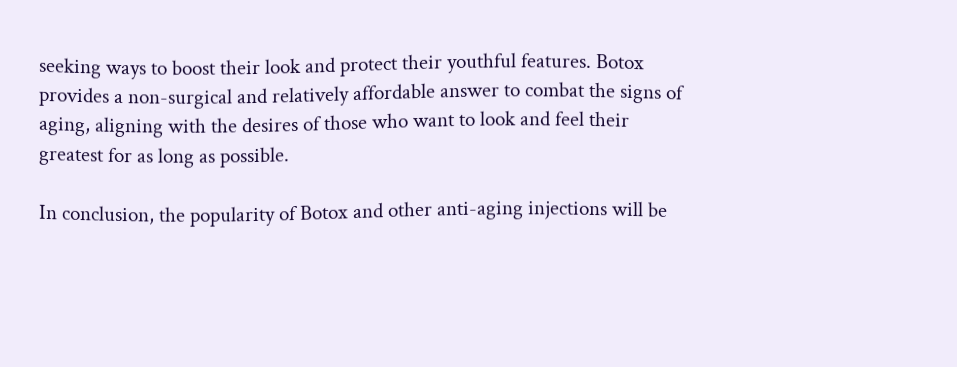seeking ways to boost their look and protect their youthful features. Botox provides a non-surgical and relatively affordable answer to combat the signs of aging, aligning with the desires of those who want to look and feel their greatest for as long as possible.

In conclusion, the popularity of Botox and other anti-aging injections will be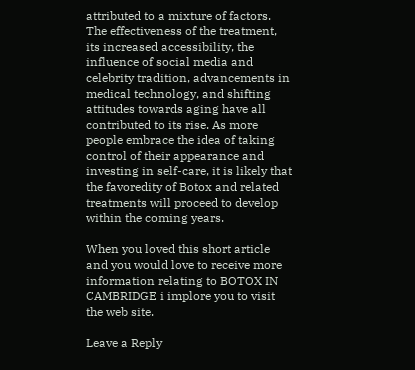attributed to a mixture of factors. The effectiveness of the treatment, its increased accessibility, the influence of social media and celebrity tradition, advancements in medical technology, and shifting attitudes towards aging have all contributed to its rise. As more people embrace the idea of taking control of their appearance and investing in self-care, it is likely that the favoredity of Botox and related treatments will proceed to develop within the coming years.

When you loved this short article and you would love to receive more information relating to BOTOX IN CAMBRIDGE i implore you to visit the web site.

Leave a Reply